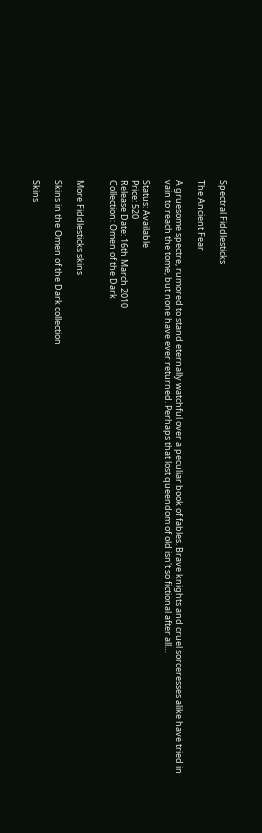Spectral Fiddlesticks

The Ancient Fear

A gruesome spectre, rumored to stand eternally watchful over a peculiar book of fables. Brave knights and cruel sorceresses alike have tried in vain to reach the tome, but none have ever returned. Perhaps that lost queendom of old isn't so fictional after all…

Status: Available
Price: 520
Release Date: 16th March 2010
Collection: Omen of the Dark


More Fiddlesticks skins

Skins in the Omen of the Dark collection

Skins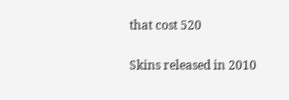that cost 520

Skins released in 2010